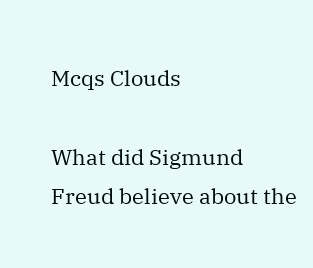Mcqs Clouds

What did Sigmund Freud believe about the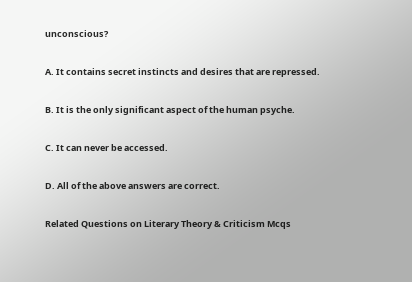unconscious?

A. It contains secret instincts and desires that are repressed.

B. It is the only significant aspect of the human psyche.

C. It can never be accessed.

D. All of the above answers are correct.

Related Questions on Literary Theory & Criticism Mcqs